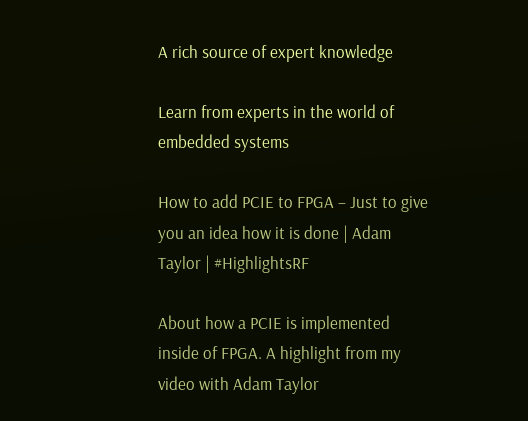A rich source of expert knowledge

Learn from experts in the world of embedded systems

How to add PCIE to FPGA – Just to give you an idea how it is done | Adam Taylor | #HighlightsRF

About how a PCIE is implemented inside of FPGA. A highlight from my video with Adam Taylor